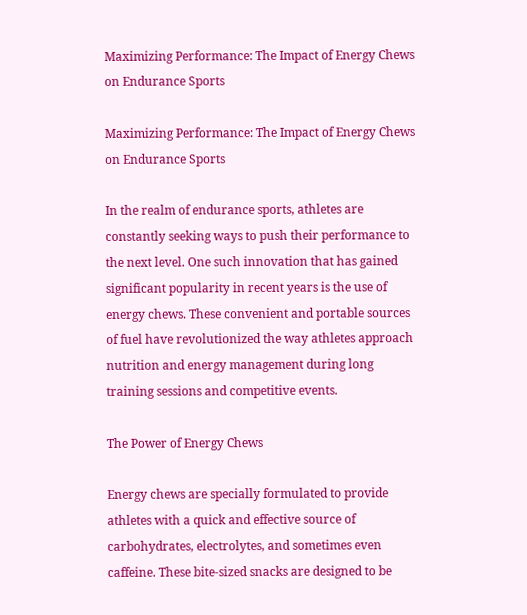Maximizing Performance: The Impact of Energy Chews on Endurance Sports

Maximizing Performance: The Impact of Energy Chews on Endurance Sports

In the realm of endurance sports, athletes are constantly seeking ways to push their performance to the next level. One such innovation that has gained significant popularity in recent years is the use of energy chews. These convenient and portable sources of fuel have revolutionized the way athletes approach nutrition and energy management during long training sessions and competitive events.

The Power of Energy Chews

Energy chews are specially formulated to provide athletes with a quick and effective source of carbohydrates, electrolytes, and sometimes even caffeine. These bite-sized snacks are designed to be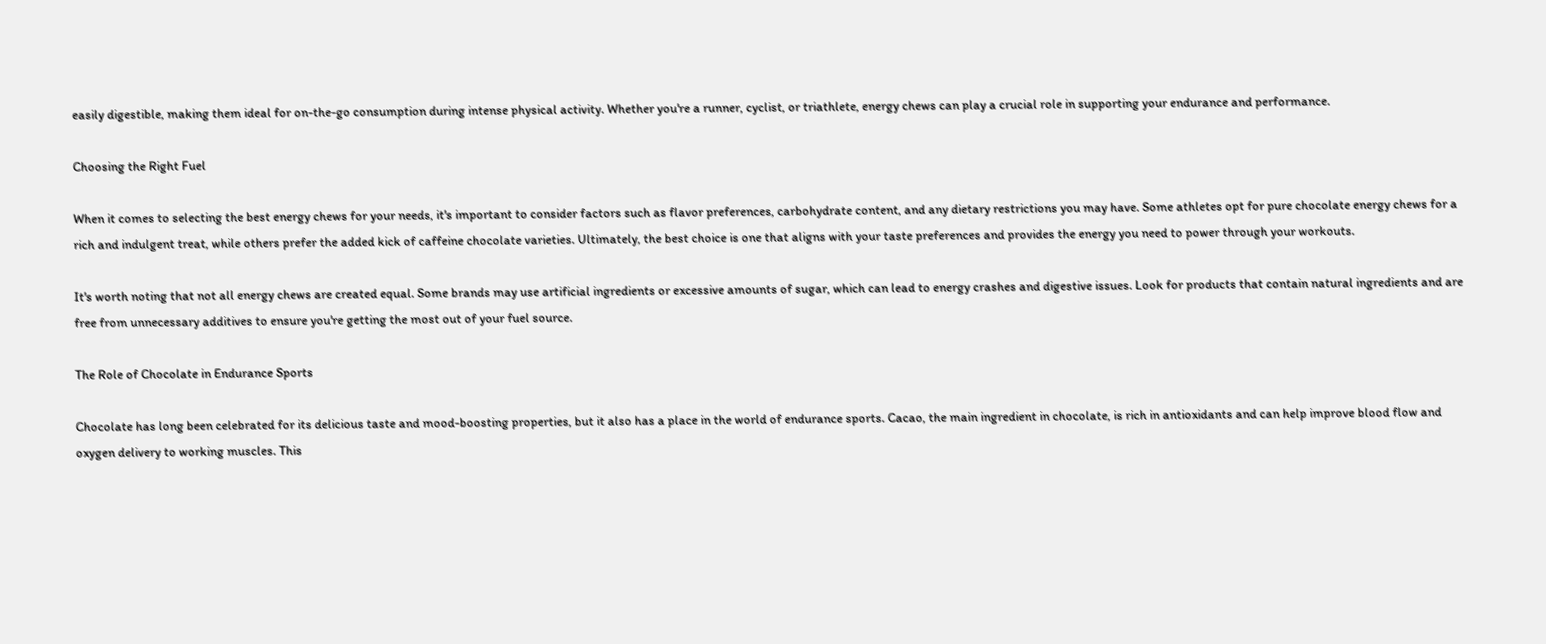easily digestible, making them ideal for on-the-go consumption during intense physical activity. Whether you're a runner, cyclist, or triathlete, energy chews can play a crucial role in supporting your endurance and performance.

Choosing the Right Fuel

When it comes to selecting the best energy chews for your needs, it's important to consider factors such as flavor preferences, carbohydrate content, and any dietary restrictions you may have. Some athletes opt for pure chocolate energy chews for a rich and indulgent treat, while others prefer the added kick of caffeine chocolate varieties. Ultimately, the best choice is one that aligns with your taste preferences and provides the energy you need to power through your workouts.

It's worth noting that not all energy chews are created equal. Some brands may use artificial ingredients or excessive amounts of sugar, which can lead to energy crashes and digestive issues. Look for products that contain natural ingredients and are free from unnecessary additives to ensure you're getting the most out of your fuel source.

The Role of Chocolate in Endurance Sports

Chocolate has long been celebrated for its delicious taste and mood-boosting properties, but it also has a place in the world of endurance sports. Cacao, the main ingredient in chocolate, is rich in antioxidants and can help improve blood flow and oxygen delivery to working muscles. This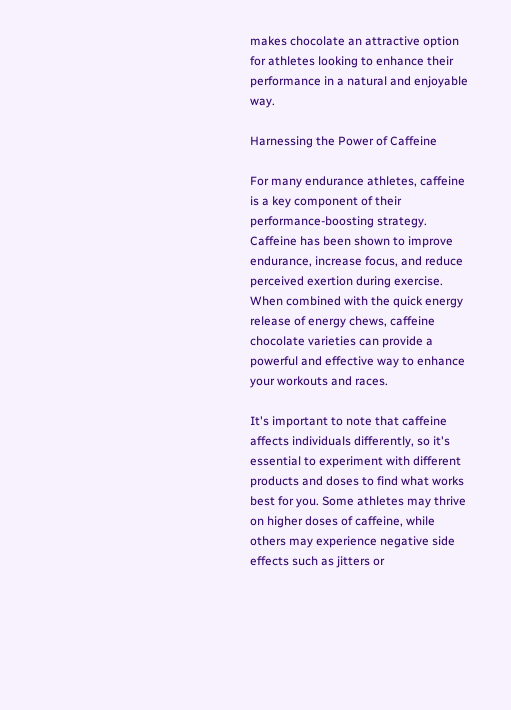makes chocolate an attractive option for athletes looking to enhance their performance in a natural and enjoyable way.

Harnessing the Power of Caffeine

For many endurance athletes, caffeine is a key component of their performance-boosting strategy. Caffeine has been shown to improve endurance, increase focus, and reduce perceived exertion during exercise. When combined with the quick energy release of energy chews, caffeine chocolate varieties can provide a powerful and effective way to enhance your workouts and races.

It's important to note that caffeine affects individuals differently, so it's essential to experiment with different products and doses to find what works best for you. Some athletes may thrive on higher doses of caffeine, while others may experience negative side effects such as jitters or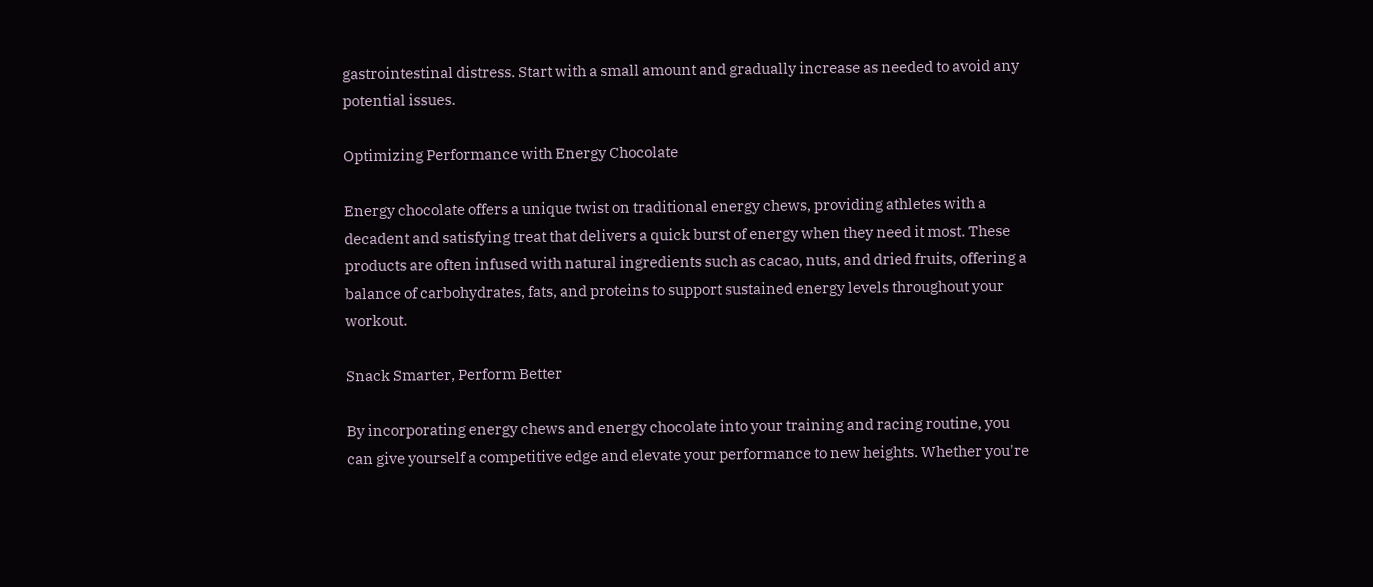gastrointestinal distress. Start with a small amount and gradually increase as needed to avoid any potential issues.

Optimizing Performance with Energy Chocolate

Energy chocolate offers a unique twist on traditional energy chews, providing athletes with a decadent and satisfying treat that delivers a quick burst of energy when they need it most. These products are often infused with natural ingredients such as cacao, nuts, and dried fruits, offering a balance of carbohydrates, fats, and proteins to support sustained energy levels throughout your workout.

Snack Smarter, Perform Better

By incorporating energy chews and energy chocolate into your training and racing routine, you can give yourself a competitive edge and elevate your performance to new heights. Whether you're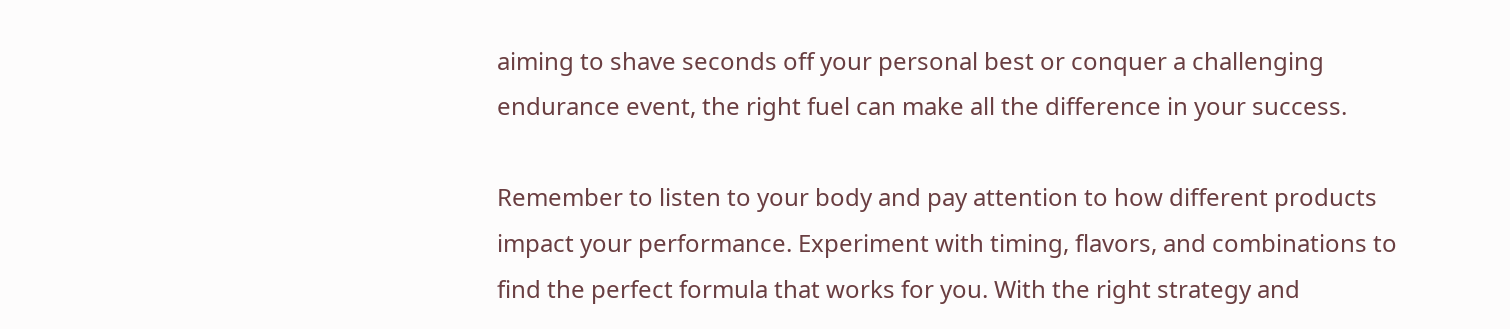aiming to shave seconds off your personal best or conquer a challenging endurance event, the right fuel can make all the difference in your success.

Remember to listen to your body and pay attention to how different products impact your performance. Experiment with timing, flavors, and combinations to find the perfect formula that works for you. With the right strategy and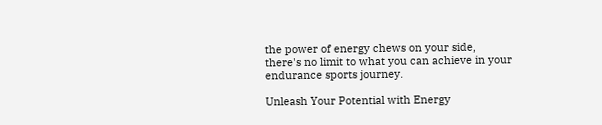the power of energy chews on your side, there's no limit to what you can achieve in your endurance sports journey.

Unleash Your Potential with Energy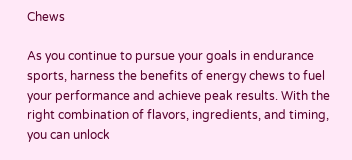Chews

As you continue to pursue your goals in endurance sports, harness the benefits of energy chews to fuel your performance and achieve peak results. With the right combination of flavors, ingredients, and timing, you can unlock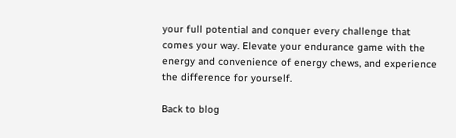your full potential and conquer every challenge that comes your way. Elevate your endurance game with the energy and convenience of energy chews, and experience the difference for yourself.

Back to blog